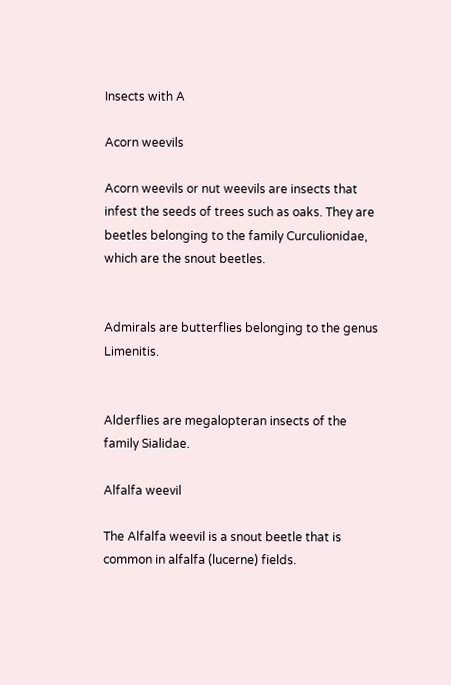Insects with A

Acorn weevils

Acorn weevils or nut weevils are insects that infest the seeds of trees such as oaks. They are beetles belonging to the family Curculionidae, which are the snout beetles.


Admirals are butterflies belonging to the genus Limenitis.


Alderflies are megalopteran insects of the family Sialidae.

Alfalfa weevil

The Alfalfa weevil is a snout beetle that is common in alfalfa (lucerne) fields.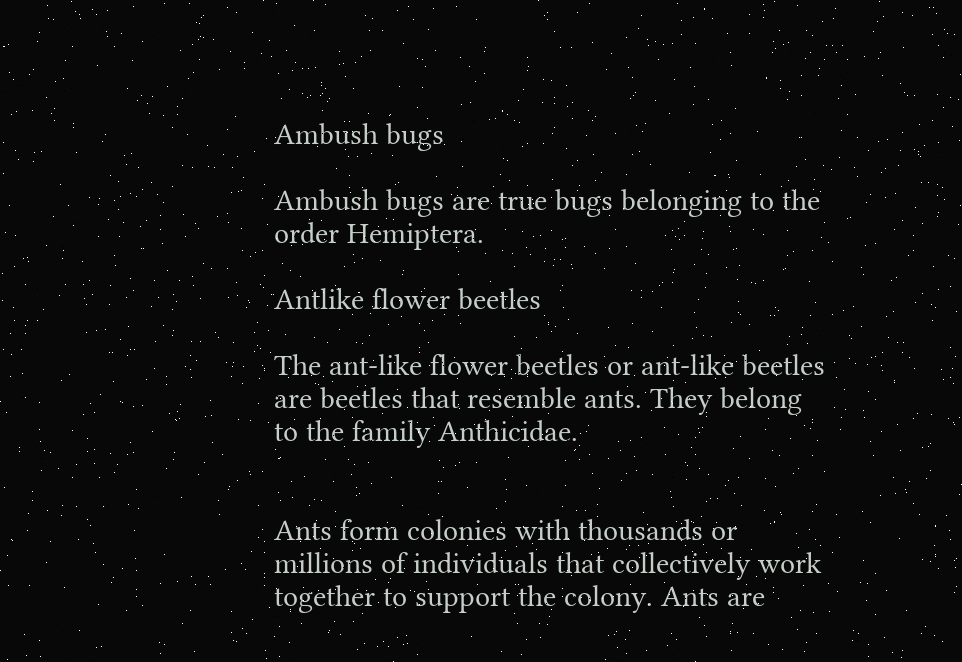Ambush bugs

Ambush bugs are true bugs belonging to the order Hemiptera.

Antlike flower beetles

The ant-like flower beetles or ant-like beetles are beetles that resemble ants. They belong to the family Anthicidae.


Ants form colonies with thousands or millions of individuals that collectively work together to support the colony. Ants are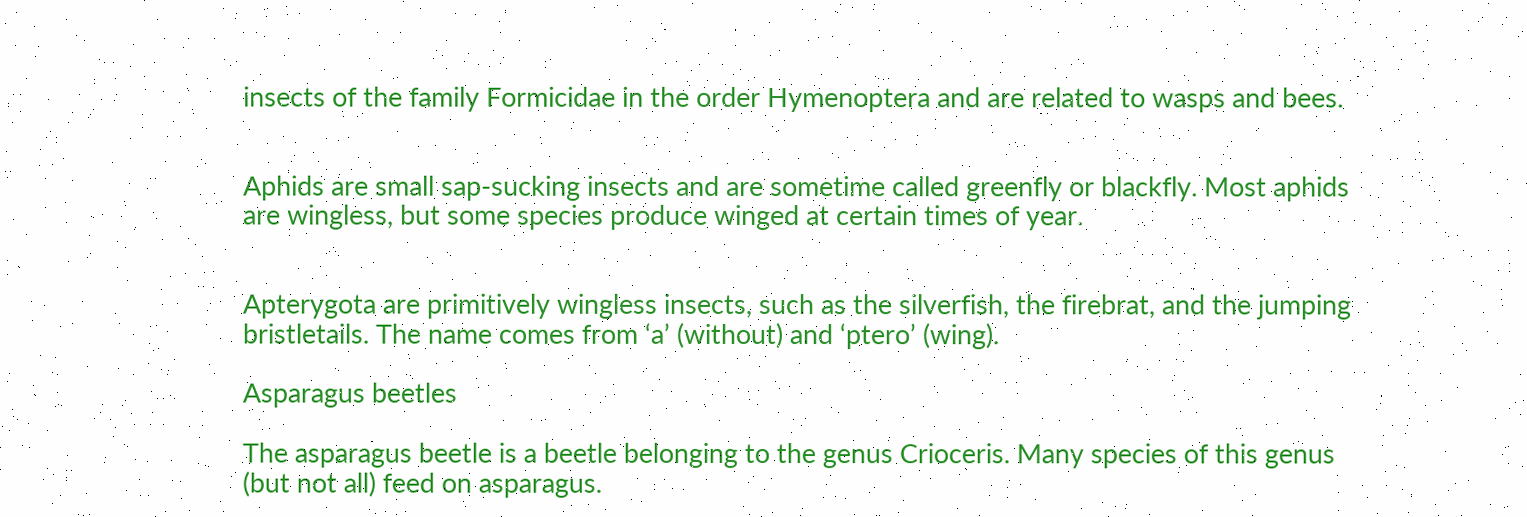insects of the family Formicidae in the order Hymenoptera and are related to wasps and bees.


Aphids are small sap-sucking insects and are sometime called greenfly or blackfly. Most aphids are wingless, but some species produce winged at certain times of year.


Apterygota are primitively wingless insects, such as the silverfish, the firebrat, and the jumping bristletails. The name comes from ‘a’ (without) and ‘ptero’ (wing).

Asparagus beetles

The asparagus beetle is a beetle belonging to the genus Crioceris. Many species of this genus (but not all) feed on asparagus.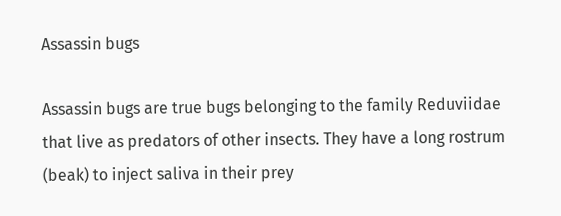Assassin bugs

Assassin bugs are true bugs belonging to the family Reduviidae that live as predators of other insects. They have a long rostrum (beak) to inject saliva in their prey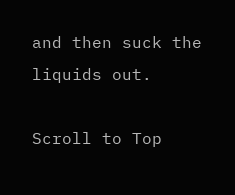and then suck the liquids out.

Scroll to Top